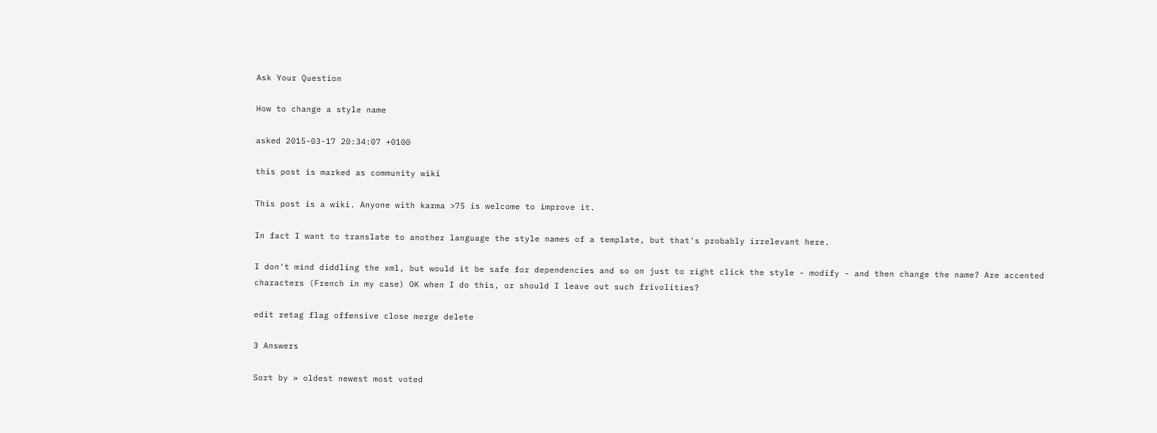Ask Your Question

How to change a style name

asked 2015-03-17 20:34:07 +0100

this post is marked as community wiki

This post is a wiki. Anyone with karma >75 is welcome to improve it.

In fact I want to translate to another language the style names of a template, but that's probably irrelevant here.

I don't mind diddling the xml, but would it be safe for dependencies and so on just to right click the style - modify - and then change the name? Are accented characters (French in my case) OK when I do this, or should I leave out such frivolities?

edit retag flag offensive close merge delete

3 Answers

Sort by » oldest newest most voted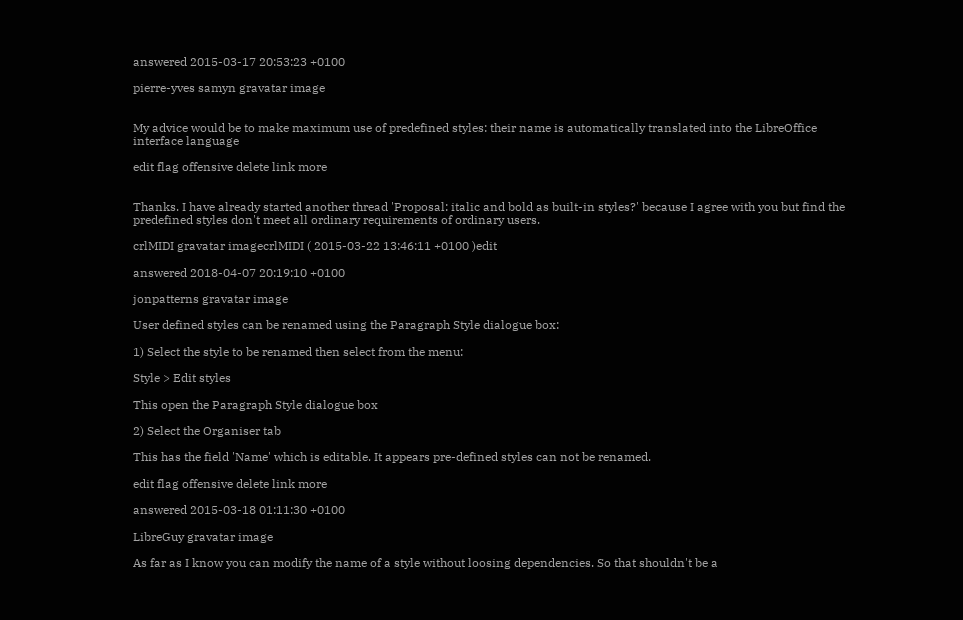answered 2015-03-17 20:53:23 +0100

pierre-yves samyn gravatar image


My advice would be to make maximum use of predefined styles: their name is automatically translated into the LibreOffice interface language

edit flag offensive delete link more


Thanks. I have already started another thread 'Proposal: italic and bold as built-in styles?' because I agree with you but find the predefined styles don't meet all ordinary requirements of ordinary users.

crlMIDI gravatar imagecrlMIDI ( 2015-03-22 13:46:11 +0100 )edit

answered 2018-04-07 20:19:10 +0100

jonpatterns gravatar image

User defined styles can be renamed using the Paragraph Style dialogue box:

1) Select the style to be renamed then select from the menu:

Style > Edit styles

This open the Paragraph Style dialogue box

2) Select the Organiser tab

This has the field 'Name' which is editable. It appears pre-defined styles can not be renamed.

edit flag offensive delete link more

answered 2015-03-18 01:11:30 +0100

LibreGuy gravatar image

As far as I know you can modify the name of a style without loosing dependencies. So that shouldn't be a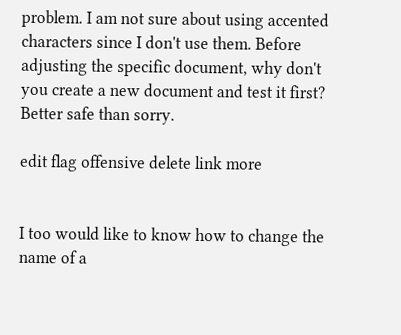problem. I am not sure about using accented characters since I don't use them. Before adjusting the specific document, why don't you create a new document and test it first? Better safe than sorry.

edit flag offensive delete link more


I too would like to know how to change the name of a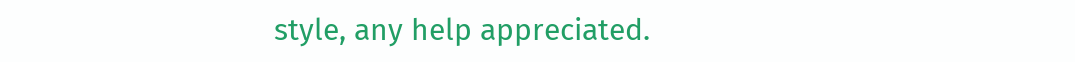style, any help appreciated.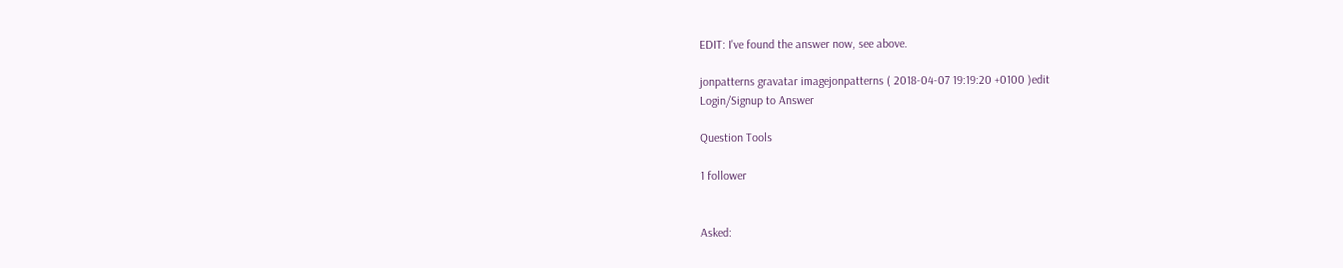EDIT: I've found the answer now, see above.

jonpatterns gravatar imagejonpatterns ( 2018-04-07 19:19:20 +0100 )edit
Login/Signup to Answer

Question Tools

1 follower


Asked: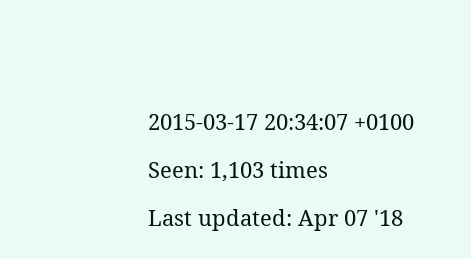2015-03-17 20:34:07 +0100

Seen: 1,103 times

Last updated: Apr 07 '18